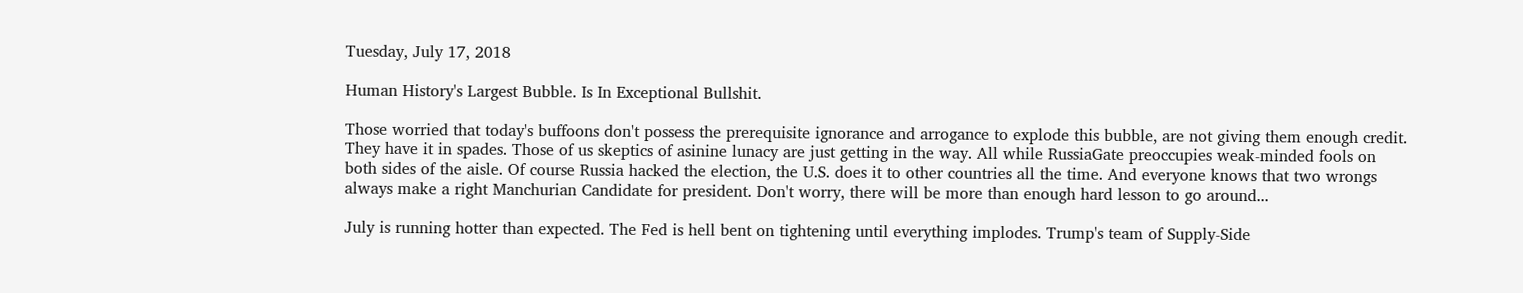Tuesday, July 17, 2018

Human History's Largest Bubble. Is In Exceptional Bullshit.

Those worried that today's buffoons don't possess the prerequisite ignorance and arrogance to explode this bubble, are not giving them enough credit. They have it in spades. Those of us skeptics of asinine lunacy are just getting in the way. All while RussiaGate preoccupies weak-minded fools on both sides of the aisle. Of course Russia hacked the election, the U.S. does it to other countries all the time. And everyone knows that two wrongs always make a right Manchurian Candidate for president. Don't worry, there will be more than enough hard lesson to go around...

July is running hotter than expected. The Fed is hell bent on tightening until everything implodes. Trump's team of Supply-Side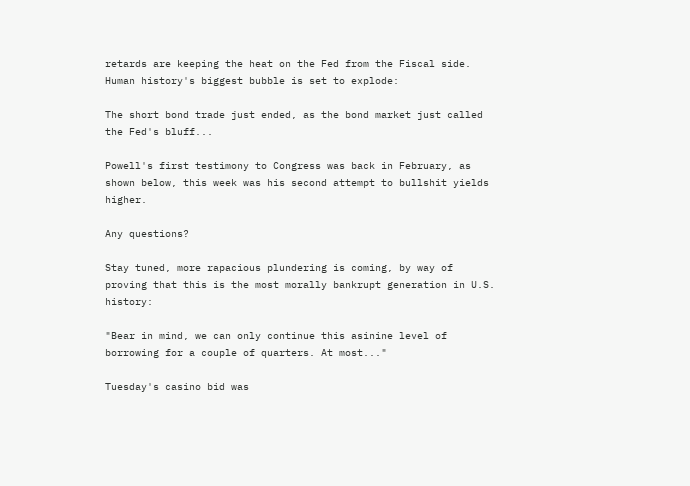retards are keeping the heat on the Fed from the Fiscal side. Human history's biggest bubble is set to explode:

The short bond trade just ended, as the bond market just called the Fed's bluff...

Powell's first testimony to Congress was back in February, as shown below, this week was his second attempt to bullshit yields higher.

Any questions?

Stay tuned, more rapacious plundering is coming, by way of proving that this is the most morally bankrupt generation in U.S. history:

"Bear in mind, we can only continue this asinine level of borrowing for a couple of quarters. At most..."

Tuesday's casino bid was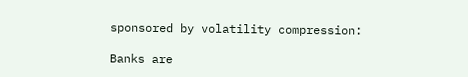sponsored by volatility compression:

Banks are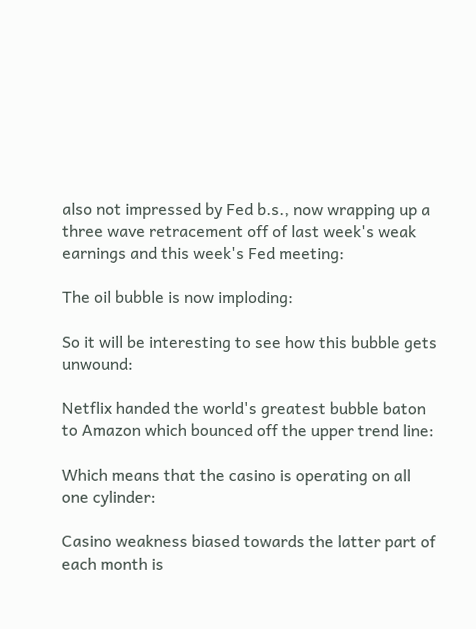also not impressed by Fed b.s., now wrapping up a three wave retracement off of last week's weak earnings and this week's Fed meeting:

The oil bubble is now imploding:

So it will be interesting to see how this bubble gets unwound:

Netflix handed the world's greatest bubble baton to Amazon which bounced off the upper trend line:

Which means that the casino is operating on all one cylinder:

Casino weakness biased towards the latter part of each month is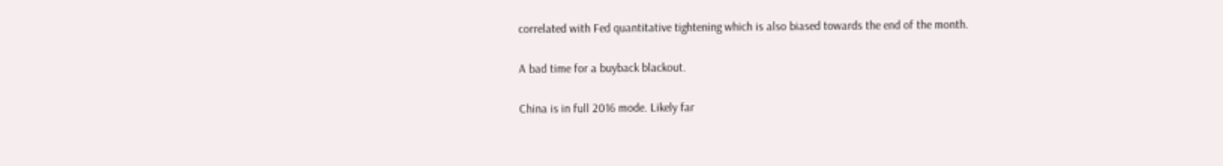correlated with Fed quantitative tightening which is also biased towards the end of the month.

A bad time for a buyback blackout.

China is in full 2016 mode. Likely far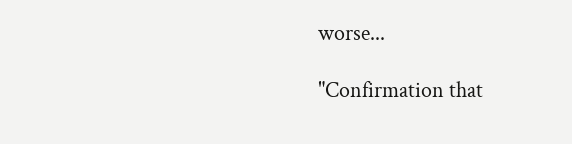worse...

"Confirmation that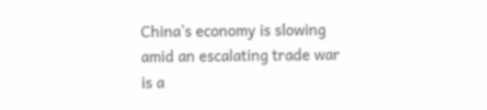China’s economy is slowing amid an escalating trade war is a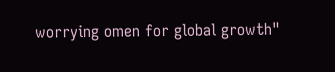worrying omen for global growth"